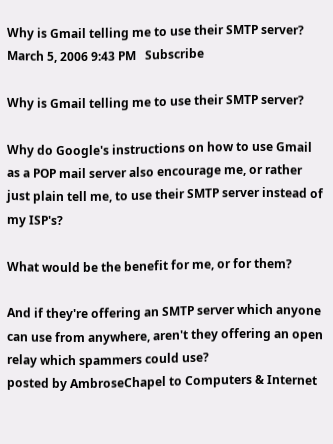Why is Gmail telling me to use their SMTP server?
March 5, 2006 9:43 PM   Subscribe

Why is Gmail telling me to use their SMTP server?

Why do Google's instructions on how to use Gmail as a POP mail server also encourage me, or rather just plain tell me, to use their SMTP server instead of my ISP's?

What would be the benefit for me, or for them?

And if they're offering an SMTP server which anyone can use from anywhere, aren't they offering an open relay which spammers could use?
posted by AmbroseChapel to Computers & Internet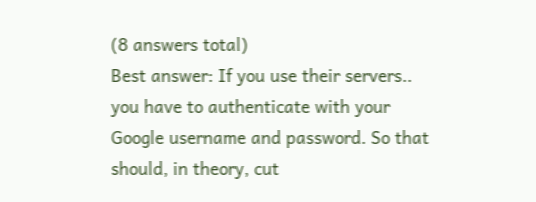(8 answers total)
Best answer: If you use their servers.. you have to authenticate with your Google username and password. So that should, in theory, cut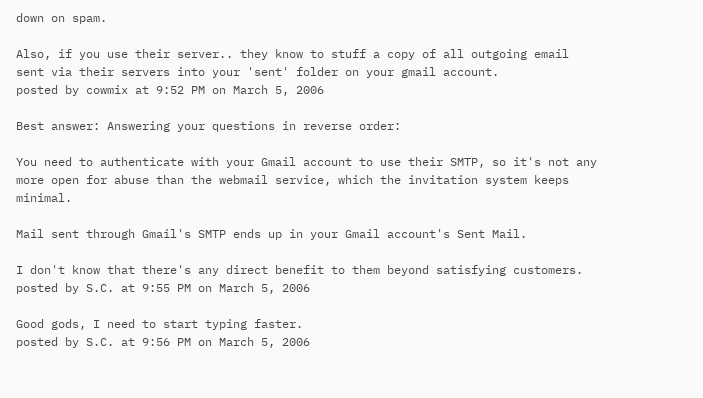down on spam.

Also, if you use their server.. they know to stuff a copy of all outgoing email sent via their servers into your 'sent' folder on your gmail account.
posted by cowmix at 9:52 PM on March 5, 2006

Best answer: Answering your questions in reverse order:

You need to authenticate with your Gmail account to use their SMTP, so it's not any more open for abuse than the webmail service, which the invitation system keeps minimal.

Mail sent through Gmail's SMTP ends up in your Gmail account's Sent Mail.

I don't know that there's any direct benefit to them beyond satisfying customers.
posted by S.C. at 9:55 PM on March 5, 2006

Good gods, I need to start typing faster.
posted by S.C. at 9:56 PM on March 5, 2006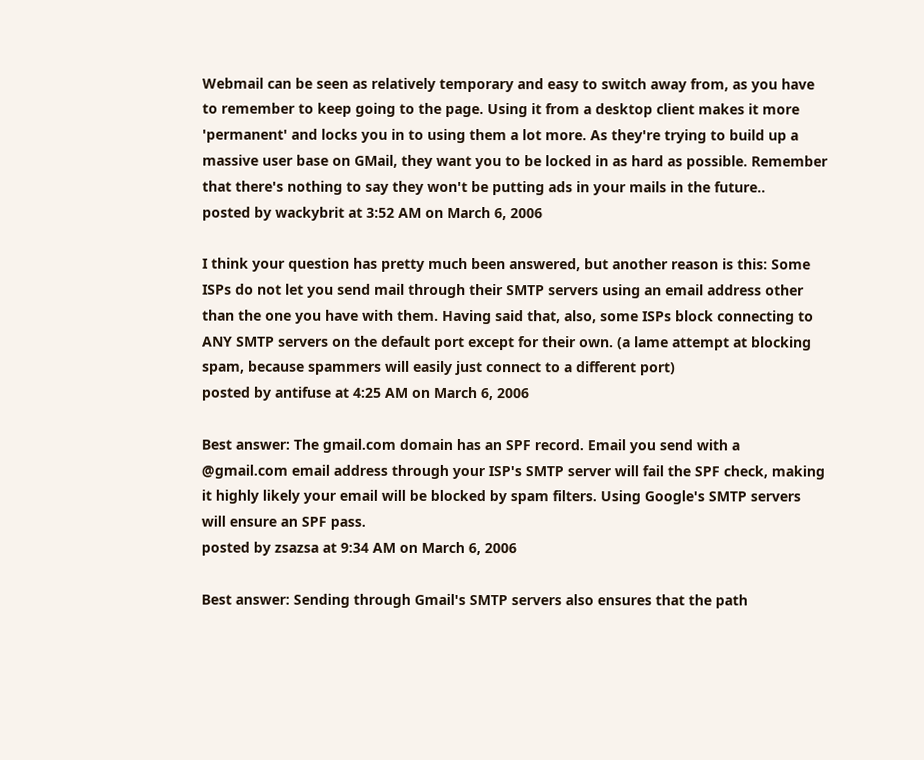Webmail can be seen as relatively temporary and easy to switch away from, as you have to remember to keep going to the page. Using it from a desktop client makes it more 'permanent' and locks you in to using them a lot more. As they're trying to build up a massive user base on GMail, they want you to be locked in as hard as possible. Remember that there's nothing to say they won't be putting ads in your mails in the future..
posted by wackybrit at 3:52 AM on March 6, 2006

I think your question has pretty much been answered, but another reason is this: Some ISPs do not let you send mail through their SMTP servers using an email address other than the one you have with them. Having said that, also, some ISPs block connecting to ANY SMTP servers on the default port except for their own. (a lame attempt at blocking spam, because spammers will easily just connect to a different port)
posted by antifuse at 4:25 AM on March 6, 2006

Best answer: The gmail.com domain has an SPF record. Email you send with a @gmail.com email address through your ISP's SMTP server will fail the SPF check, making it highly likely your email will be blocked by spam filters. Using Google's SMTP servers will ensure an SPF pass.
posted by zsazsa at 9:34 AM on March 6, 2006

Best answer: Sending through Gmail's SMTP servers also ensures that the path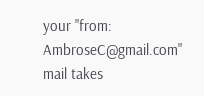your "from: AmbroseC@gmail.com" mail takes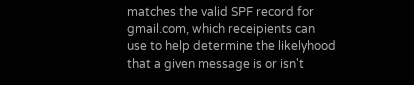matches the valid SPF record for gmail.com, which receipients can use to help determine the likelyhood that a given message is or isn't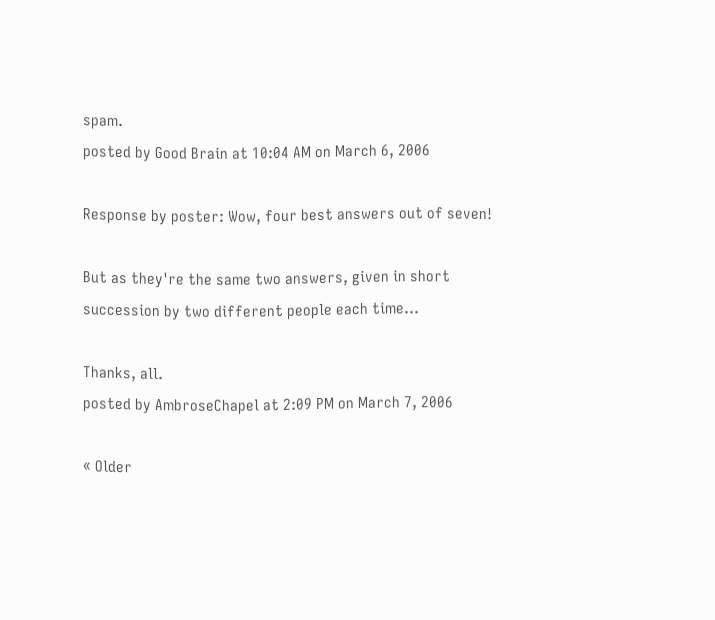spam.
posted by Good Brain at 10:04 AM on March 6, 2006

Response by poster: Wow, four best answers out of seven!

But as they're the same two answers, given in short succession by two different people each time...

Thanks, all.
posted by AmbroseChapel at 2:09 PM on March 7, 2006

« Older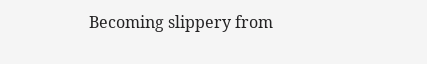Becoming slippery from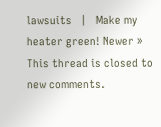lawsuits   |   Make my heater green! Newer »
This thread is closed to new comments.